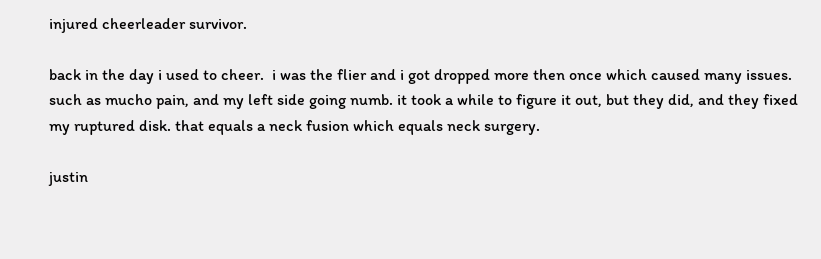injured cheerleader survivor.

back in the day i used to cheer.  i was the flier and i got dropped more then once which caused many issues. such as mucho pain, and my left side going numb. it took a while to figure it out, but they did, and they fixed my ruptured disk. that equals a neck fusion which equals neck surgery.

justin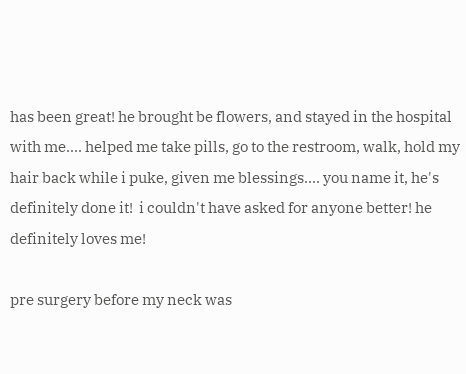has been great! he brought be flowers, and stayed in the hospital with me.... helped me take pills, go to the restroom, walk, hold my hair back while i puke, given me blessings.... you name it, he's definitely done it!  i couldn't have asked for anyone better! he definitely loves me!

pre surgery before my neck was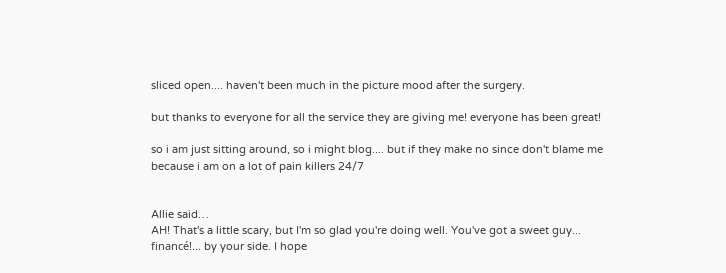sliced open.... haven't been much in the picture mood after the surgery.

but thanks to everyone for all the service they are giving me! everyone has been great!

so i am just sitting around, so i might blog.... but if they make no since don't blame me because i am on a lot of pain killers 24/7


Allie said…
AH! That's a little scary, but I'm so glad you're doing well. You've got a sweet guy... financé!... by your side. I hope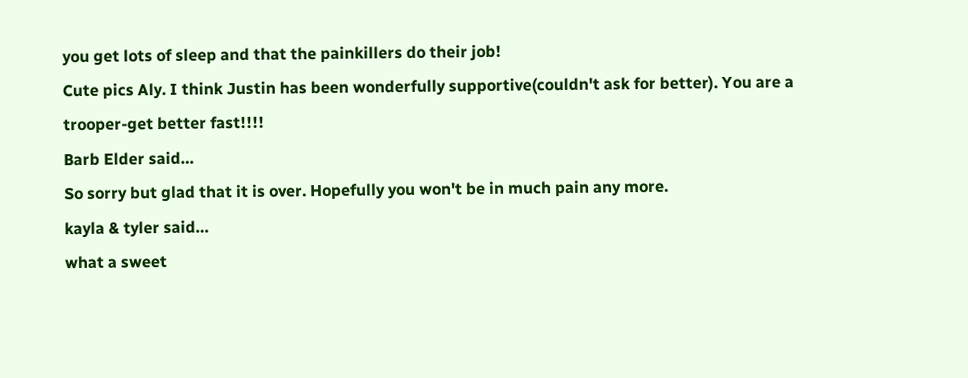you get lots of sleep and that the painkillers do their job!
Cute pics Aly. I think Justin has been wonderfully supportive(couldn't ask for better). You are a trooper-get better fast!!!!
Barb Elder said…
So sorry but glad that it is over. Hopefully you won't be in much pain any more.
kayla & tyler said…
what a sweet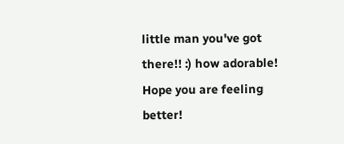little man you've got there!! :) how adorable! Hope you are feeling better!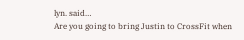lyn. said…
Are you going to bring Justin to CrossFit when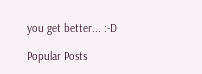you get better... :-D

Popular Posts